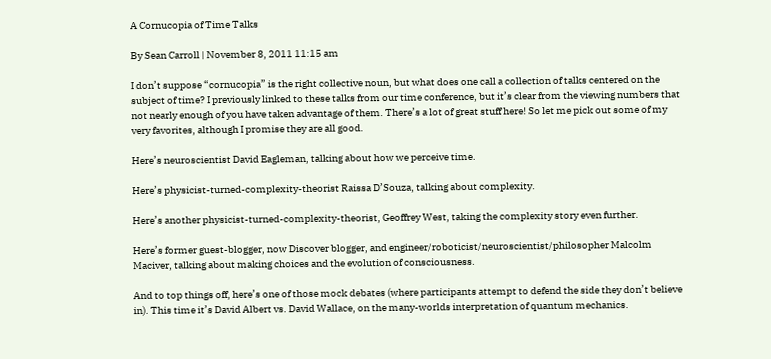A Cornucopia of Time Talks

By Sean Carroll | November 8, 2011 11:15 am

I don’t suppose “cornucopia” is the right collective noun, but what does one call a collection of talks centered on the subject of time? I previously linked to these talks from our time conference, but it’s clear from the viewing numbers that not nearly enough of you have taken advantage of them. There’s a lot of great stuff here! So let me pick out some of my very favorites, although I promise they are all good.

Here’s neuroscientist David Eagleman, talking about how we perceive time.

Here’s physicist-turned-complexity-theorist Raissa D’Souza, talking about complexity.

Here’s another physicist-turned-complexity-theorist, Geoffrey West, taking the complexity story even further.

Here’s former guest-blogger, now Discover blogger, and engineer/roboticist/neuroscientist/philosopher Malcolm Maciver, talking about making choices and the evolution of consciousness.

And to top things off, here’s one of those mock debates (where participants attempt to defend the side they don’t believe in). This time it’s David Albert vs. David Wallace, on the many-worlds interpretation of quantum mechanics.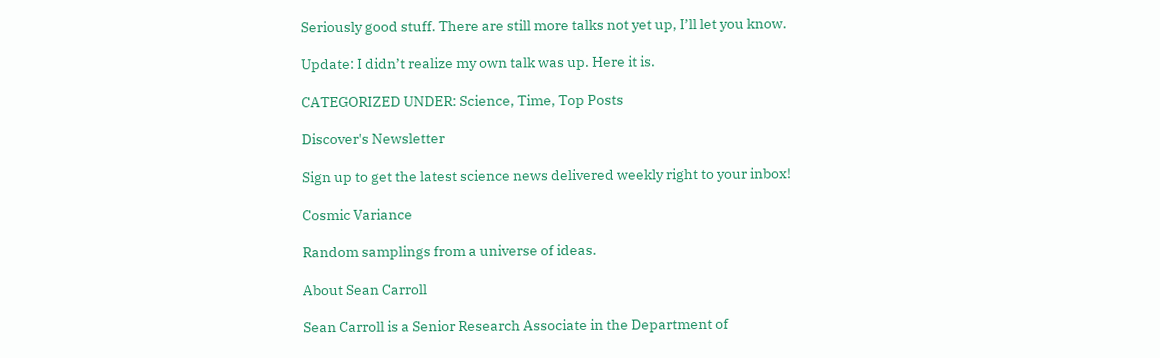Seriously good stuff. There are still more talks not yet up, I’ll let you know.

Update: I didn’t realize my own talk was up. Here it is.

CATEGORIZED UNDER: Science, Time, Top Posts

Discover's Newsletter

Sign up to get the latest science news delivered weekly right to your inbox!

Cosmic Variance

Random samplings from a universe of ideas.

About Sean Carroll

Sean Carroll is a Senior Research Associate in the Department of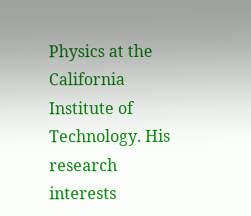Physics at the California Institute of Technology. His research interests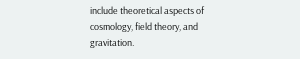include theoretical aspects of cosmology, field theory, and gravitation.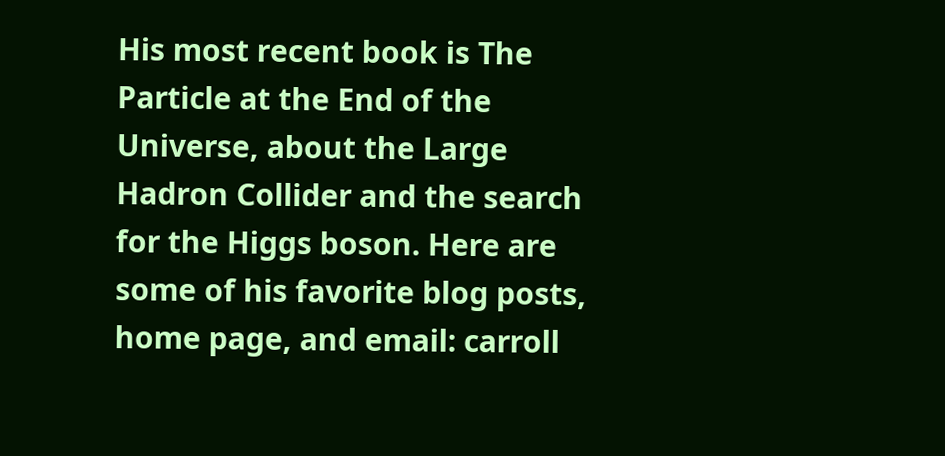His most recent book is The Particle at the End of the Universe, about the Large Hadron Collider and the search for the Higgs boson. Here are some of his favorite blog posts, home page, and email: carroll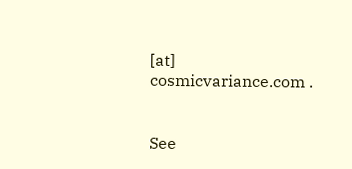[at] cosmicvariance.com .


See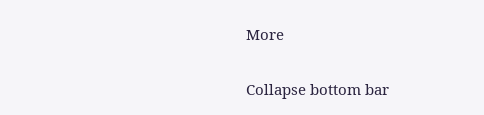More

Collapse bottom bar